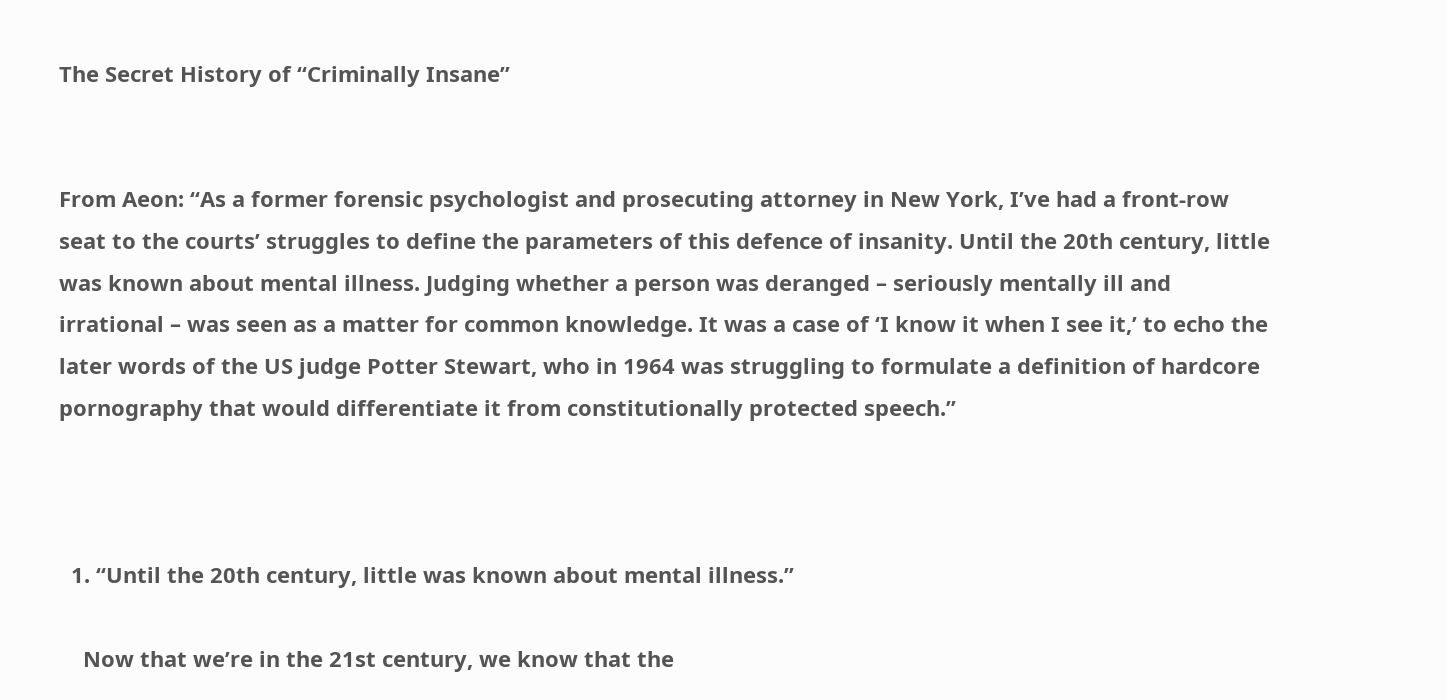The Secret History of “Criminally Insane”


From Aeon: “As a former forensic psychologist and prosecuting attorney in New York, I’ve had a front-row seat to the courts’ struggles to define the parameters of this defence of insanity. Until the 20th century, little was known about mental illness. Judging whether a person was deranged – seriously mentally ill and irrational – was seen as a matter for common knowledge. It was a case of ‘I know it when I see it,’ to echo the later words of the US judge Potter Stewart, who in 1964 was struggling to formulate a definition of hardcore pornography that would differentiate it from constitutionally protected speech.”



  1. “Until the 20th century, little was known about mental illness.”

    Now that we’re in the 21st century, we know that the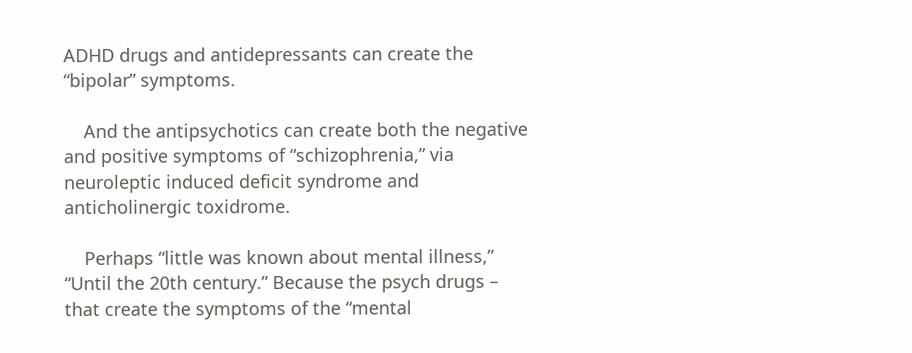ADHD drugs and antidepressants can create the “bipolar” symptoms.

    And the antipsychotics can create both the negative and positive symptoms of “schizophrenia,” via neuroleptic induced deficit syndrome and anticholinergic toxidrome.

    Perhaps “little was known about mental illness,” “Until the 20th century.” Because the psych drugs – that create the symptoms of the “mental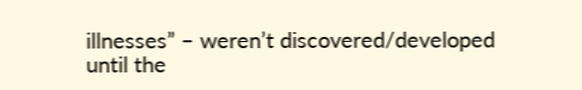illnesses” – weren’t discovered/developed until the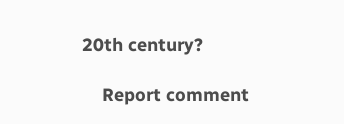20th century?

    Report comment